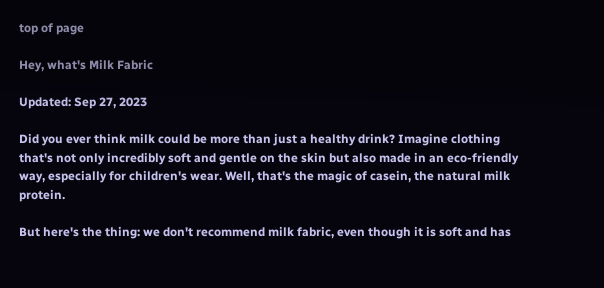top of page

Hey, what's Milk Fabric

Updated: Sep 27, 2023

Did you ever think milk could be more than just a healthy drink? Imagine clothing that's not only incredibly soft and gentle on the skin but also made in an eco-friendly way, especially for children's wear. Well, that's the magic of casein, the natural milk protein.

But here's the thing: we don't recommend milk fabric, even though it is soft and has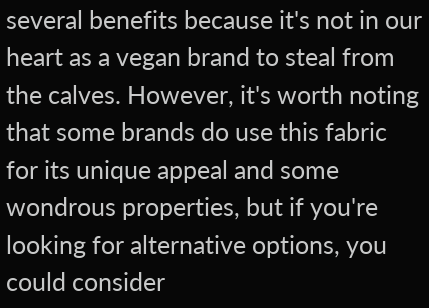several benefits because it's not in our heart as a vegan brand to steal from the calves. However, it's worth noting that some brands do use this fabric for its unique appeal and some wondrous properties, but if you're looking for alternative options, you could consider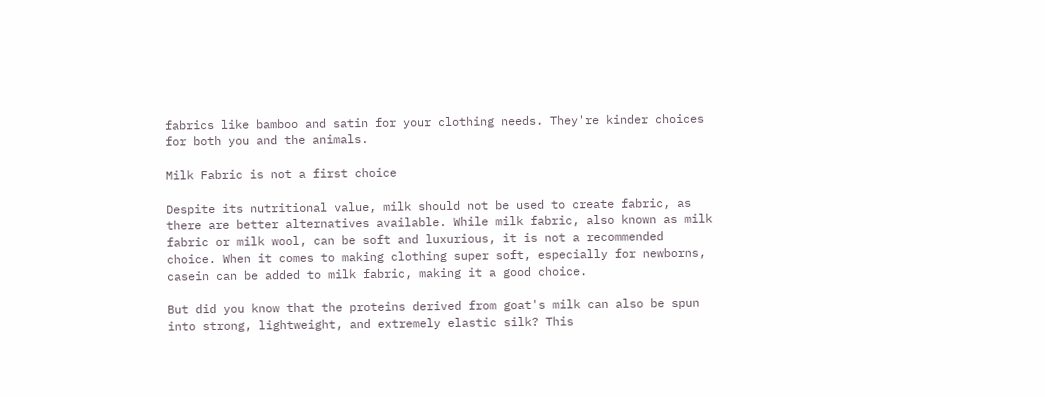fabrics like bamboo and satin for your clothing needs. They're kinder choices for both you and the animals.

Milk Fabric is not a first choice

Despite its nutritional value, milk should not be used to create fabric, as there are better alternatives available. While milk fabric, also known as milk fabric or milk wool, can be soft and luxurious, it is not a recommended choice. When it comes to making clothing super soft, especially for newborns, casein can be added to milk fabric, making it a good choice.

But did you know that the proteins derived from goat's milk can also be spun into strong, lightweight, and extremely elastic silk? This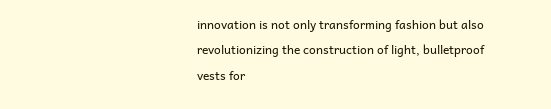innovation is not only transforming fashion but also revolutionizing the construction of light, bulletproof vests for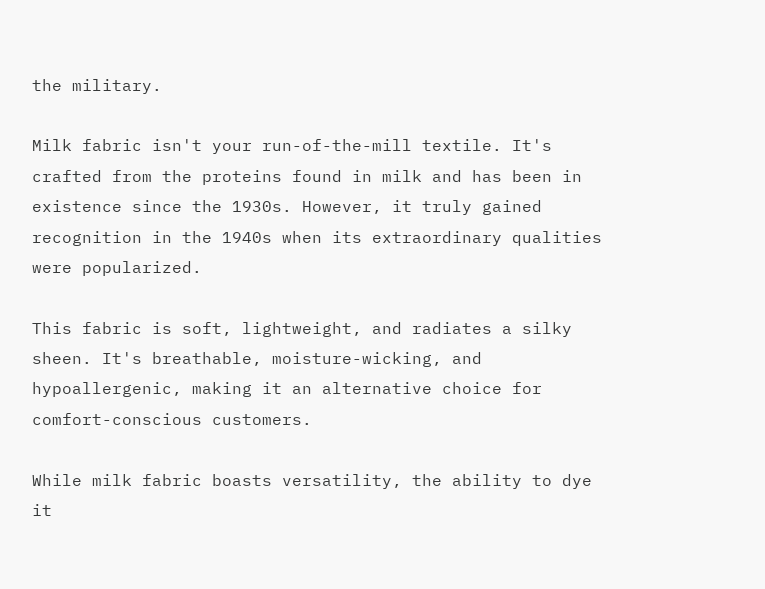the military.

Milk fabric isn't your run-of-the-mill textile. It's crafted from the proteins found in milk and has been in existence since the 1930s. However, it truly gained recognition in the 1940s when its extraordinary qualities were popularized.

This fabric is soft, lightweight, and radiates a silky sheen. It's breathable, moisture-wicking, and hypoallergenic, making it an alternative choice for comfort-conscious customers.

While milk fabric boasts versatility, the ability to dye it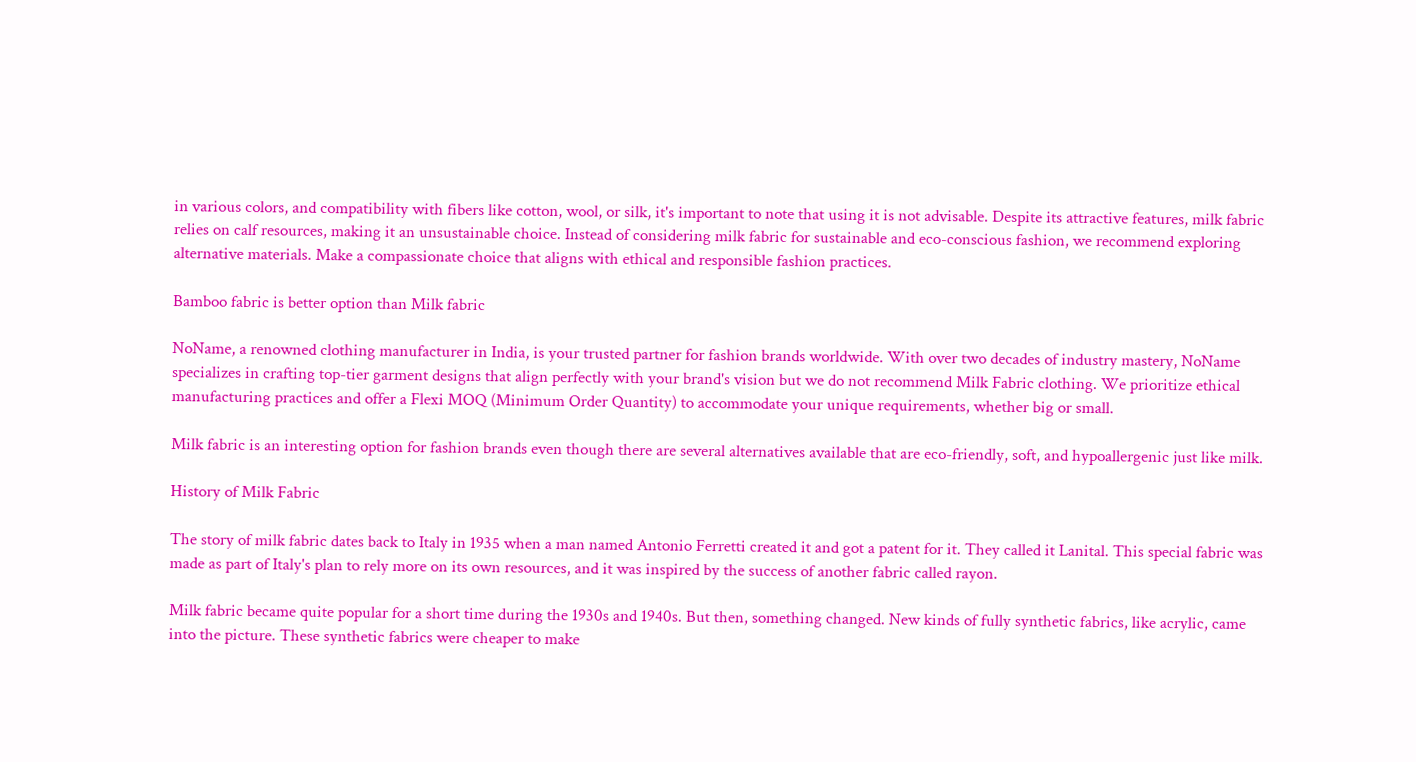in various colors, and compatibility with fibers like cotton, wool, or silk, it's important to note that using it is not advisable. Despite its attractive features, milk fabric relies on calf resources, making it an unsustainable choice. Instead of considering milk fabric for sustainable and eco-conscious fashion, we recommend exploring alternative materials. Make a compassionate choice that aligns with ethical and responsible fashion practices.

Bamboo fabric is better option than Milk fabric

NoName, a renowned clothing manufacturer in India, is your trusted partner for fashion brands worldwide. With over two decades of industry mastery, NoName specializes in crafting top-tier garment designs that align perfectly with your brand's vision but we do not recommend Milk Fabric clothing. We prioritize ethical manufacturing practices and offer a Flexi MOQ (Minimum Order Quantity) to accommodate your unique requirements, whether big or small.

Milk fabric is an interesting option for fashion brands even though there are several alternatives available that are eco-friendly, soft, and hypoallergenic just like milk.

History of Milk Fabric

The story of milk fabric dates back to Italy in 1935 when a man named Antonio Ferretti created it and got a patent for it. They called it Lanital. This special fabric was made as part of Italy's plan to rely more on its own resources, and it was inspired by the success of another fabric called rayon.

Milk fabric became quite popular for a short time during the 1930s and 1940s. But then, something changed. New kinds of fully synthetic fabrics, like acrylic, came into the picture. These synthetic fabrics were cheaper to make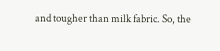and tougher than milk fabric. So, the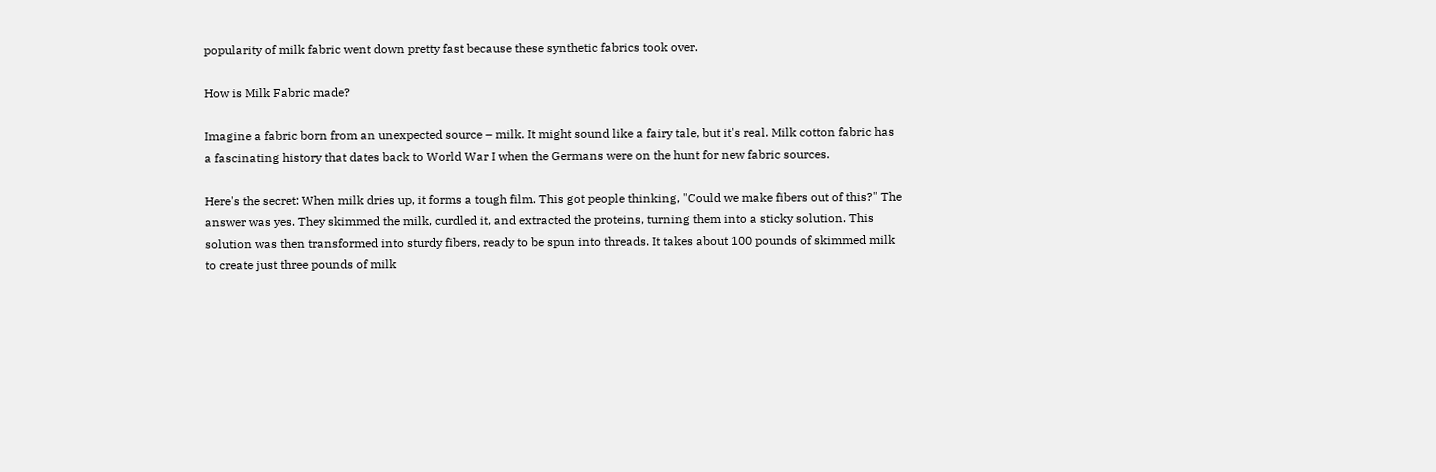popularity of milk fabric went down pretty fast because these synthetic fabrics took over.

How is Milk Fabric made?

Imagine a fabric born from an unexpected source – milk. It might sound like a fairy tale, but it's real. Milk cotton fabric has a fascinating history that dates back to World War I when the Germans were on the hunt for new fabric sources.

Here's the secret: When milk dries up, it forms a tough film. This got people thinking, "Could we make fibers out of this?" The answer was yes. They skimmed the milk, curdled it, and extracted the proteins, turning them into a sticky solution. This solution was then transformed into sturdy fibers, ready to be spun into threads. It takes about 100 pounds of skimmed milk to create just three pounds of milk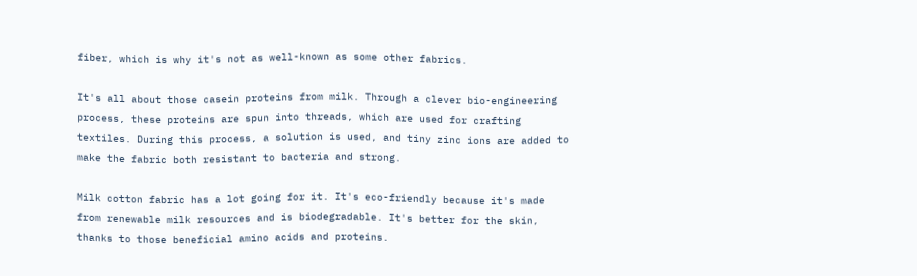fiber, which is why it's not as well-known as some other fabrics.

It's all about those casein proteins from milk. Through a clever bio-engineering process, these proteins are spun into threads, which are used for crafting textiles. During this process, a solution is used, and tiny zinc ions are added to make the fabric both resistant to bacteria and strong.

Milk cotton fabric has a lot going for it. It's eco-friendly because it's made from renewable milk resources and is biodegradable. It's better for the skin, thanks to those beneficial amino acids and proteins.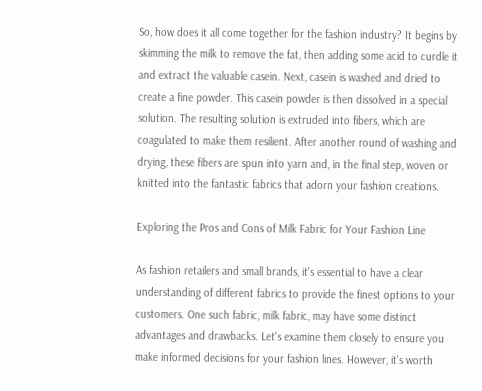So, how does it all come together for the fashion industry? It begins by skimming the milk to remove the fat, then adding some acid to curdle it and extract the valuable casein. Next, casein is washed and dried to create a fine powder. This casein powder is then dissolved in a special solution. The resulting solution is extruded into fibers, which are coagulated to make them resilient. After another round of washing and drying, these fibers are spun into yarn and, in the final step, woven or knitted into the fantastic fabrics that adorn your fashion creations.

Exploring the Pros and Cons of Milk Fabric for Your Fashion Line

As fashion retailers and small brands, it's essential to have a clear understanding of different fabrics to provide the finest options to your customers. One such fabric, milk fabric, may have some distinct advantages and drawbacks. Let's examine them closely to ensure you make informed decisions for your fashion lines. However, it's worth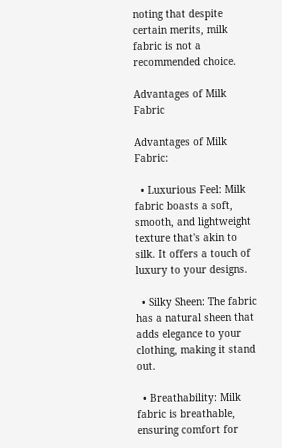noting that despite certain merits, milk fabric is not a recommended choice.

Advantages of Milk Fabric

Advantages of Milk Fabric:

  • Luxurious Feel: Milk fabric boasts a soft, smooth, and lightweight texture that's akin to silk. It offers a touch of luxury to your designs.

  • Silky Sheen: The fabric has a natural sheen that adds elegance to your clothing, making it stand out.

  • Breathability: Milk fabric is breathable, ensuring comfort for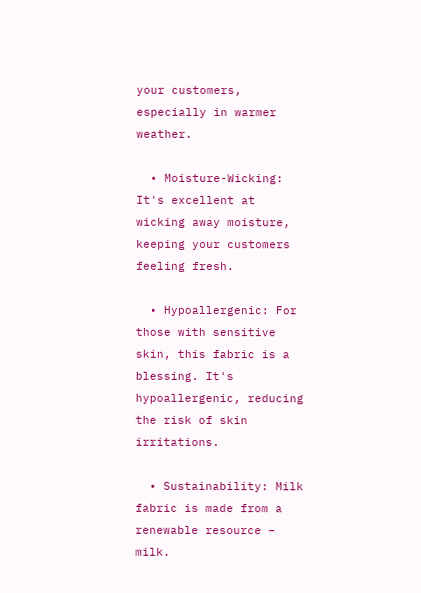your customers, especially in warmer weather.

  • Moisture-Wicking: It's excellent at wicking away moisture, keeping your customers feeling fresh.

  • Hypoallergenic: For those with sensitive skin, this fabric is a blessing. It's hypoallergenic, reducing the risk of skin irritations.

  • Sustainability: Milk fabric is made from a renewable resource – milk.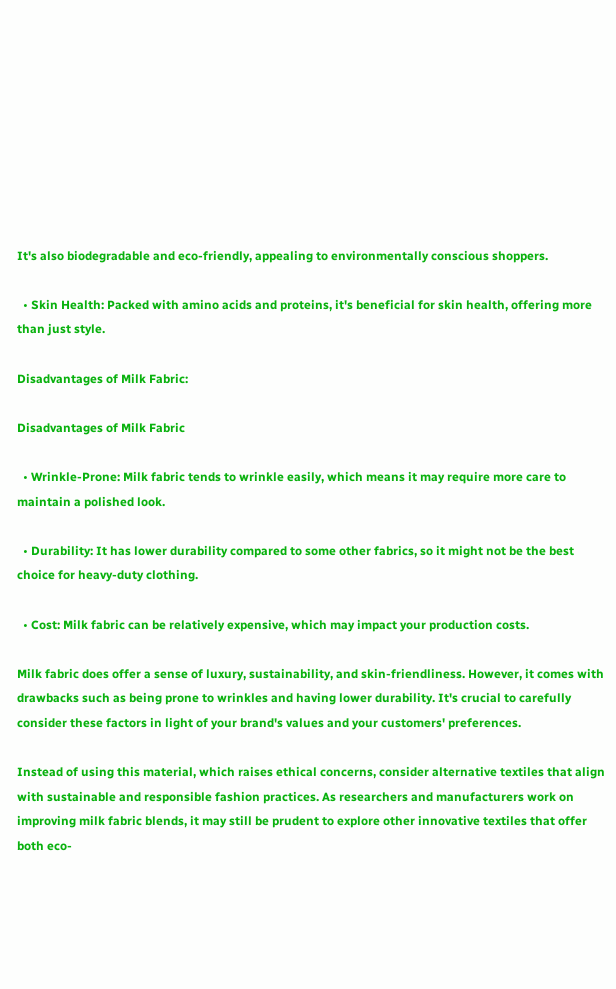It's also biodegradable and eco-friendly, appealing to environmentally conscious shoppers.

  • Skin Health: Packed with amino acids and proteins, it's beneficial for skin health, offering more than just style.

Disadvantages of Milk Fabric:

Disadvantages of Milk Fabric

  • Wrinkle-Prone: Milk fabric tends to wrinkle easily, which means it may require more care to maintain a polished look.

  • Durability: It has lower durability compared to some other fabrics, so it might not be the best choice for heavy-duty clothing.

  • Cost: Milk fabric can be relatively expensive, which may impact your production costs.

Milk fabric does offer a sense of luxury, sustainability, and skin-friendliness. However, it comes with drawbacks such as being prone to wrinkles and having lower durability. It's crucial to carefully consider these factors in light of your brand's values and your customers' preferences.

Instead of using this material, which raises ethical concerns, consider alternative textiles that align with sustainable and responsible fashion practices. As researchers and manufacturers work on improving milk fabric blends, it may still be prudent to explore other innovative textiles that offer both eco-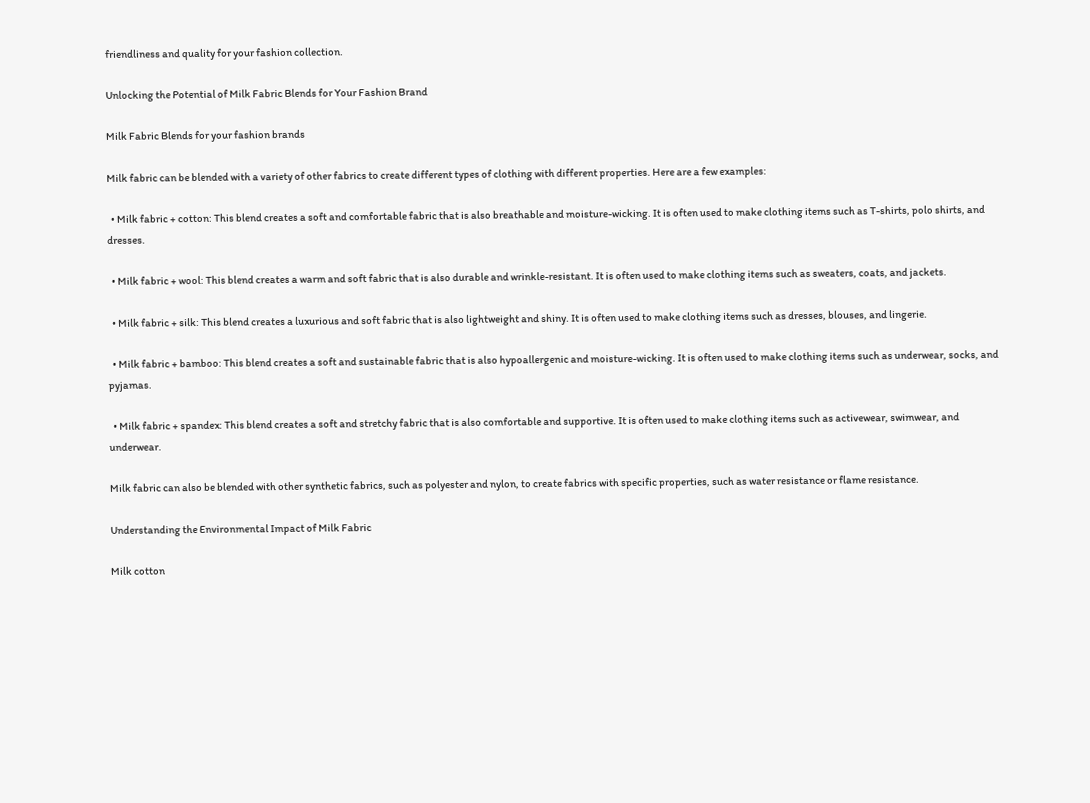friendliness and quality for your fashion collection.

Unlocking the Potential of Milk Fabric Blends for Your Fashion Brand

Milk Fabric Blends for your fashion brands

Milk fabric can be blended with a variety of other fabrics to create different types of clothing with different properties. Here are a few examples:

  • Milk fabric + cotton: This blend creates a soft and comfortable fabric that is also breathable and moisture-wicking. It is often used to make clothing items such as T-shirts, polo shirts, and dresses.

  • Milk fabric + wool: This blend creates a warm and soft fabric that is also durable and wrinkle-resistant. It is often used to make clothing items such as sweaters, coats, and jackets.

  • Milk fabric + silk: This blend creates a luxurious and soft fabric that is also lightweight and shiny. It is often used to make clothing items such as dresses, blouses, and lingerie.

  • Milk fabric + bamboo: This blend creates a soft and sustainable fabric that is also hypoallergenic and moisture-wicking. It is often used to make clothing items such as underwear, socks, and pyjamas.

  • Milk fabric + spandex: This blend creates a soft and stretchy fabric that is also comfortable and supportive. It is often used to make clothing items such as activewear, swimwear, and underwear.

Milk fabric can also be blended with other synthetic fabrics, such as polyester and nylon, to create fabrics with specific properties, such as water resistance or flame resistance.

Understanding the Environmental Impact of Milk Fabric

Milk cotton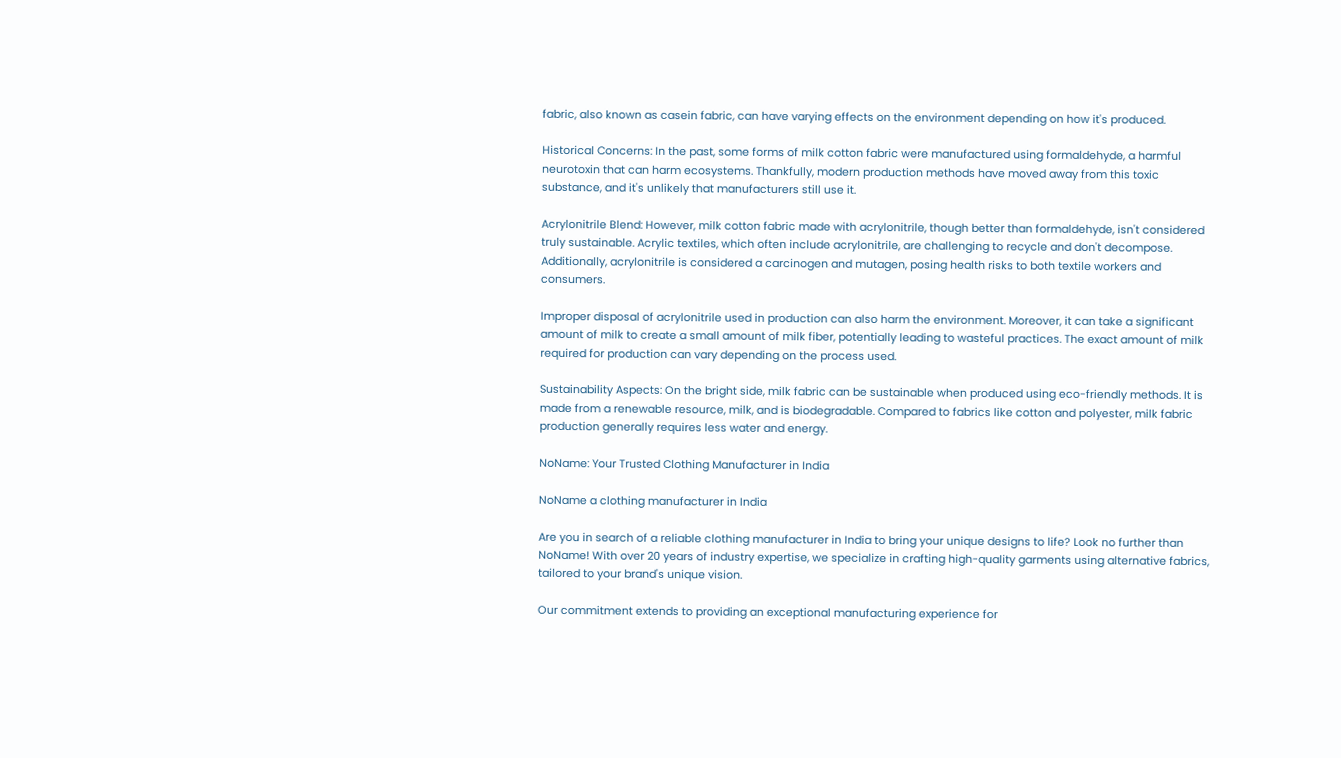fabric, also known as casein fabric, can have varying effects on the environment depending on how it's produced.

Historical Concerns: In the past, some forms of milk cotton fabric were manufactured using formaldehyde, a harmful neurotoxin that can harm ecosystems. Thankfully, modern production methods have moved away from this toxic substance, and it's unlikely that manufacturers still use it.

Acrylonitrile Blend: However, milk cotton fabric made with acrylonitrile, though better than formaldehyde, isn't considered truly sustainable. Acrylic textiles, which often include acrylonitrile, are challenging to recycle and don't decompose. Additionally, acrylonitrile is considered a carcinogen and mutagen, posing health risks to both textile workers and consumers.

Improper disposal of acrylonitrile used in production can also harm the environment. Moreover, it can take a significant amount of milk to create a small amount of milk fiber, potentially leading to wasteful practices. The exact amount of milk required for production can vary depending on the process used.

Sustainability Aspects: On the bright side, milk fabric can be sustainable when produced using eco-friendly methods. It is made from a renewable resource, milk, and is biodegradable. Compared to fabrics like cotton and polyester, milk fabric production generally requires less water and energy.

NoName: Your Trusted Clothing Manufacturer in India

NoName a clothing manufacturer in India

Are you in search of a reliable clothing manufacturer in India to bring your unique designs to life? Look no further than NoName! With over 20 years of industry expertise, we specialize in crafting high-quality garments using alternative fabrics, tailored to your brand's unique vision.

Our commitment extends to providing an exceptional manufacturing experience for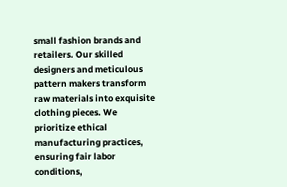small fashion brands and retailers. Our skilled designers and meticulous pattern makers transform raw materials into exquisite clothing pieces. We prioritize ethical manufacturing practices, ensuring fair labor conditions,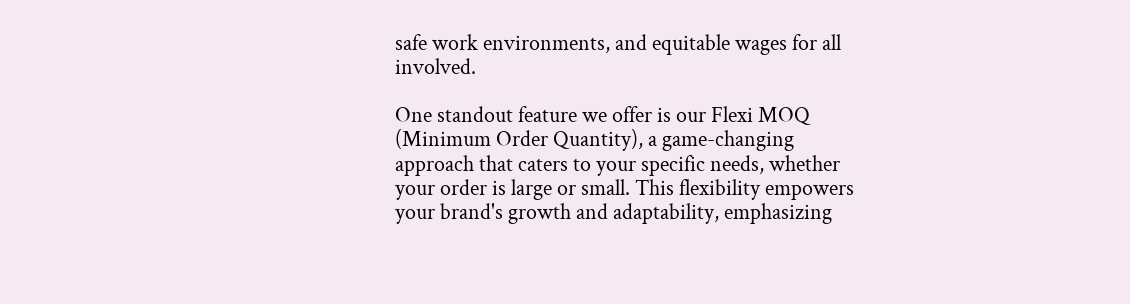safe work environments, and equitable wages for all involved.

One standout feature we offer is our Flexi MOQ (Minimum Order Quantity), a game-changing approach that caters to your specific needs, whether your order is large or small. This flexibility empowers your brand's growth and adaptability, emphasizing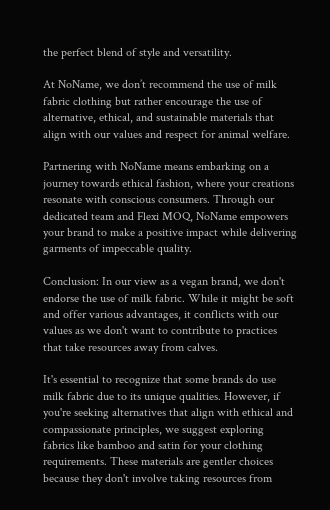the perfect blend of style and versatility.

At NoName, we don’t recommend the use of milk fabric clothing but rather encourage the use of alternative, ethical, and sustainable materials that align with our values and respect for animal welfare.

Partnering with NoName means embarking on a journey towards ethical fashion, where your creations resonate with conscious consumers. Through our dedicated team and Flexi MOQ, NoName empowers your brand to make a positive impact while delivering garments of impeccable quality.

Conclusion: In our view as a vegan brand, we don't endorse the use of milk fabric. While it might be soft and offer various advantages, it conflicts with our values as we don't want to contribute to practices that take resources away from calves.

It's essential to recognize that some brands do use milk fabric due to its unique qualities. However, if you're seeking alternatives that align with ethical and compassionate principles, we suggest exploring fabrics like bamboo and satin for your clothing requirements. These materials are gentler choices because they don't involve taking resources from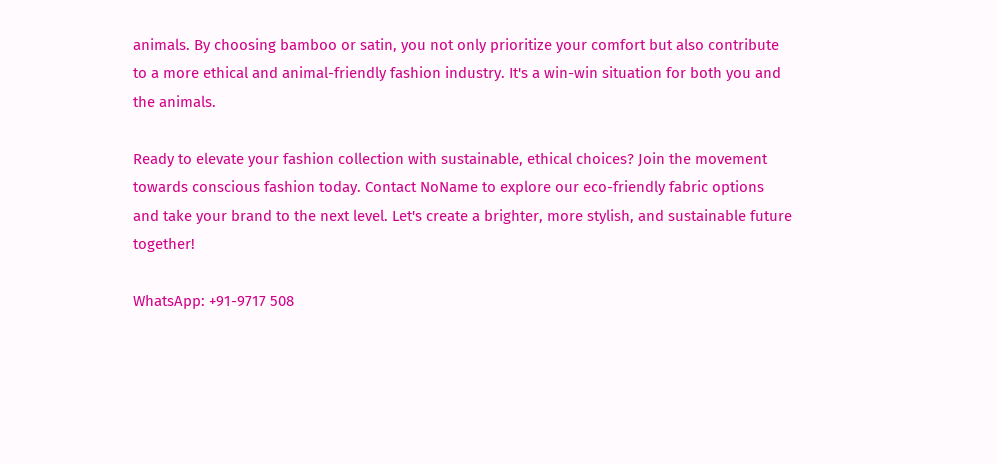animals. By choosing bamboo or satin, you not only prioritize your comfort but also contribute to a more ethical and animal-friendly fashion industry. It's a win-win situation for both you and the animals.

Ready to elevate your fashion collection with sustainable, ethical choices? Join the movement towards conscious fashion today. Contact NoName to explore our eco-friendly fabric options and take your brand to the next level. Let's create a brighter, more stylish, and sustainable future together!

WhatsApp: +91-9717 508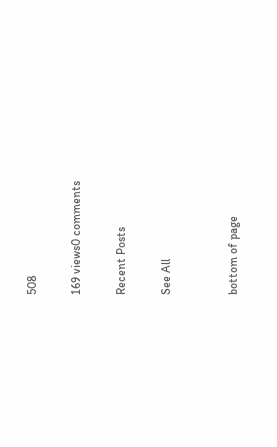508

169 views0 comments

Recent Posts

See All


bottom of page